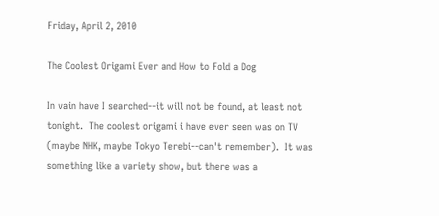Friday, April 2, 2010

The Coolest Origami Ever and How to Fold a Dog

In vain have I searched--it will not be found, at least not tonight.  The coolest origami i have ever seen was on TV (maybe NHK, maybe Tokyo Terebi--can't remember).  It was something like a variety show, but there was a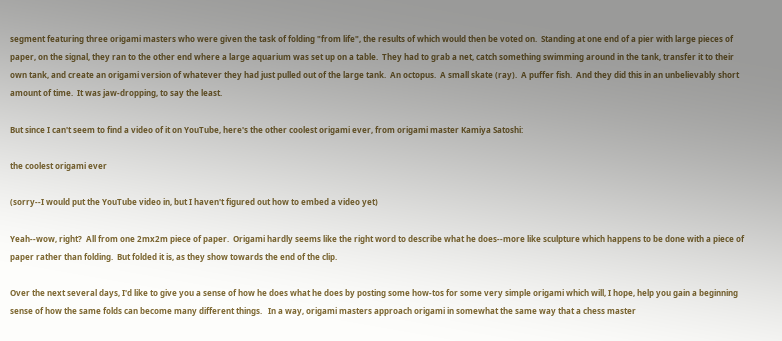segment featuring three origami masters who were given the task of folding "from life", the results of which would then be voted on.  Standing at one end of a pier with large pieces of paper, on the signal, they ran to the other end where a large aquarium was set up on a table.  They had to grab a net, catch something swimming around in the tank, transfer it to their own tank, and create an origami version of whatever they had just pulled out of the large tank.  An octopus.  A small skate (ray).  A puffer fish.  And they did this in an unbelievably short amount of time.  It was jaw-dropping, to say the least.

But since I can't seem to find a video of it on YouTube, here's the other coolest origami ever, from origami master Kamiya Satoshi:

the coolest origami ever

(sorry--I would put the YouTube video in, but I haven't figured out how to embed a video yet)

Yeah--wow, right?  All from one 2mx2m piece of paper.  Origami hardly seems like the right word to describe what he does--more like sculpture which happens to be done with a piece of paper rather than folding.  But folded it is, as they show towards the end of the clip.

Over the next several days, I'd like to give you a sense of how he does what he does by posting some how-tos for some very simple origami which will, I hope, help you gain a beginning sense of how the same folds can become many different things.   In a way, origami masters approach origami in somewhat the same way that a chess master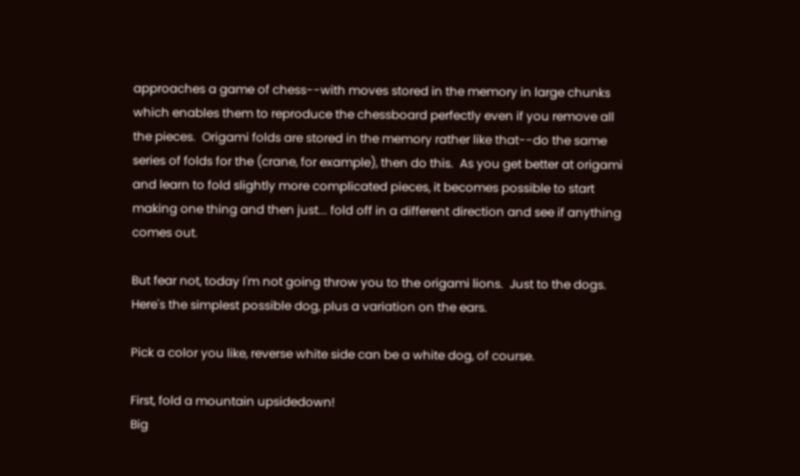approaches a game of chess--with moves stored in the memory in large chunks which enables them to reproduce the chessboard perfectly even if you remove all the pieces.  Origami folds are stored in the memory rather like that--do the same series of folds for the (crane, for example), then do this.  As you get better at origami and learn to fold slightly more complicated pieces, it becomes possible to start making one thing and then just... fold off in a different direction and see if anything comes out.

But fear not, today I'm not going throw you to the origami lions.  Just to the dogs.  Here's the simplest possible dog, plus a variation on the ears.

Pick a color you like, reverse white side can be a white dog, of course.

First, fold a mountain upsidedown!
Big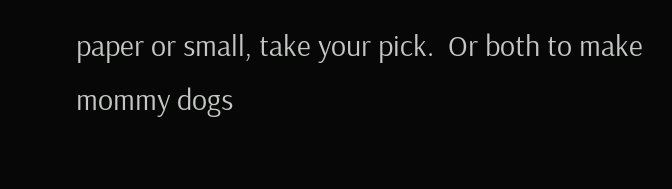paper or small, take your pick.  Or both to make mommy dogs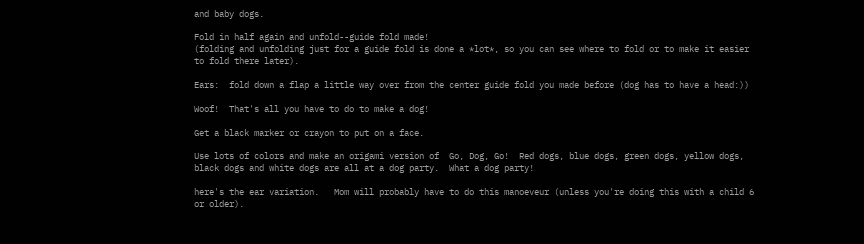and baby dogs.

Fold in half again and unfold--guide fold made!
(folding and unfolding just for a guide fold is done a *lot*, so you can see where to fold or to make it easier to fold there later).

Ears:  fold down a flap a little way over from the center guide fold you made before (dog has to have a head:))

Woof!  That's all you have to do to make a dog!

Get a black marker or crayon to put on a face.

Use lots of colors and make an origami version of  Go, Dog, Go!  Red dogs, blue dogs, green dogs, yellow dogs, black dogs and white dogs are all at a dog party.  What a dog party!

here's the ear variation.   Mom will probably have to do this manoeveur (unless you're doing this with a child 6 or older).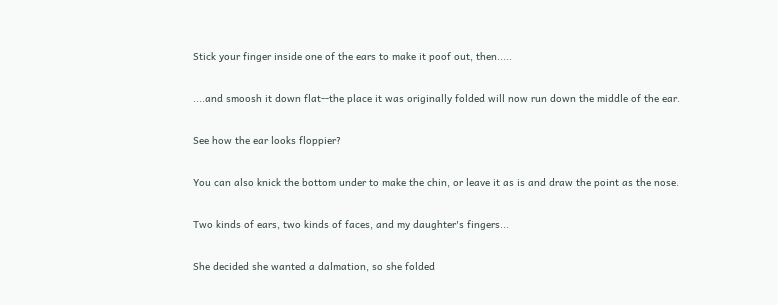Stick your finger inside one of the ears to make it poof out, then.....

....and smoosh it down flat--the place it was originally folded will now run down the middle of the ear.

See how the ear looks floppier?

You can also knick the bottom under to make the chin, or leave it as is and draw the point as the nose.

Two kinds of ears, two kinds of faces, and my daughter's fingers...

She decided she wanted a dalmation, so she folded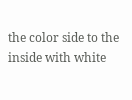the color side to the inside with white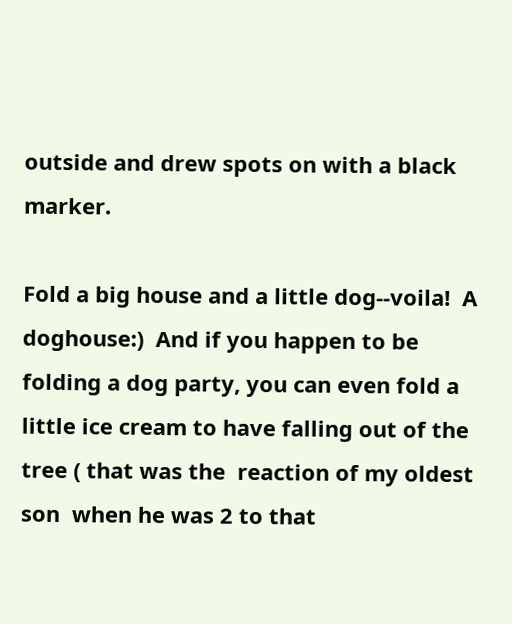outside and drew spots on with a black marker.

Fold a big house and a little dog--voila!  A doghouse:)  And if you happen to be folding a dog party, you can even fold a little ice cream to have falling out of the tree ( that was the  reaction of my oldest son  when he was 2 to that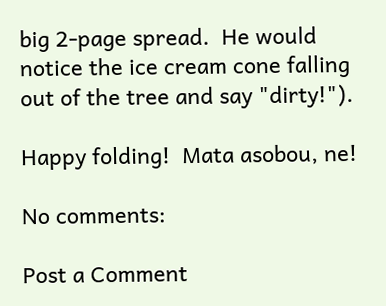big 2-page spread.  He would notice the ice cream cone falling out of the tree and say "dirty!").

Happy folding!  Mata asobou, ne!

No comments:

Post a Comment